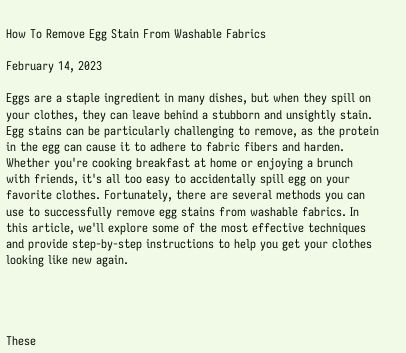How To Remove Egg Stain From Washable Fabrics

February 14, 2023

Eggs are a staple ingredient in many dishes, but when they spill on your clothes, they can leave behind a stubborn and unsightly stain. Egg stains can be particularly challenging to remove, as the protein in the egg can cause it to adhere to fabric fibers and harden. Whether you're cooking breakfast at home or enjoying a brunch with friends, it's all too easy to accidentally spill egg on your favorite clothes. Fortunately, there are several methods you can use to successfully remove egg stains from washable fabrics. In this article, we'll explore some of the most effective techniques and provide step-by-step instructions to help you get your clothes looking like new again.




These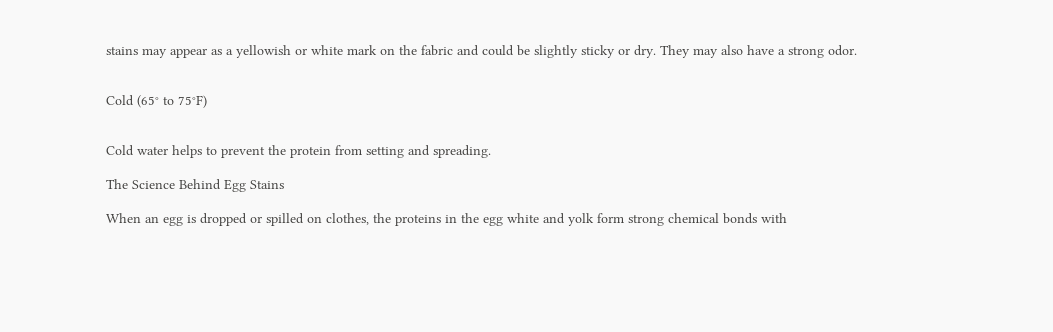stains may appear as a yellowish or white mark on the fabric and could be slightly sticky or dry. They may also have a strong odor.


Cold (65° to 75°F)


Cold water helps to prevent the protein from setting and spreading.

The Science Behind Egg Stains

When an egg is dropped or spilled on clothes, the proteins in the egg white and yolk form strong chemical bonds with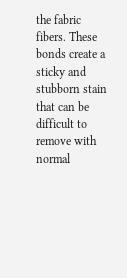the fabric fibers. These bonds create a sticky and stubborn stain that can be difficult to remove with normal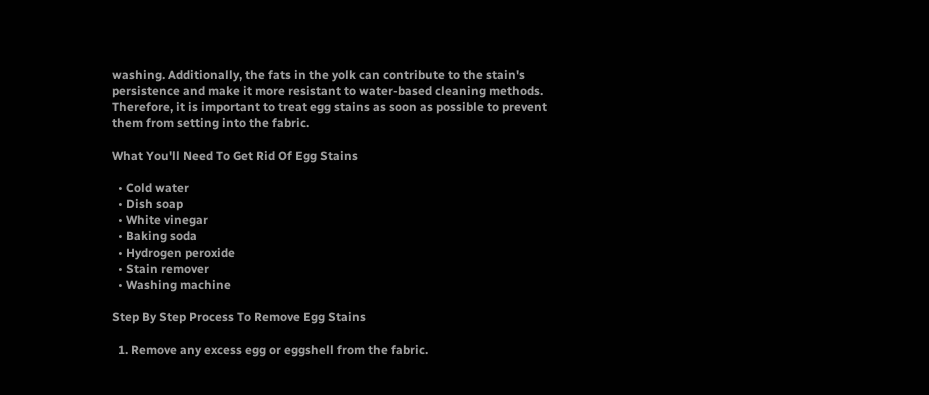washing. Additionally, the fats in the yolk can contribute to the stain's persistence and make it more resistant to water-based cleaning methods. Therefore, it is important to treat egg stains as soon as possible to prevent them from setting into the fabric.

What You'll Need To Get Rid Of Egg Stains

  • Cold water
  • Dish soap
  • White vinegar
  • Baking soda
  • Hydrogen peroxide
  • Stain remover
  • Washing machine

Step By Step Process To Remove Egg Stains

  1. Remove any excess egg or eggshell from the fabric.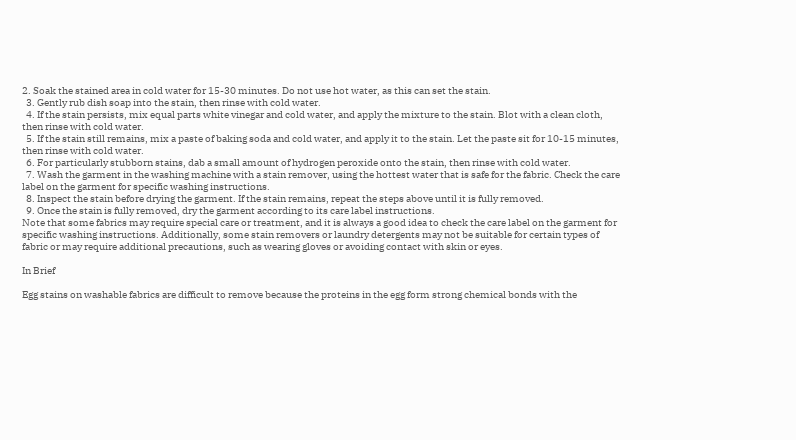2. Soak the stained area in cold water for 15-30 minutes. Do not use hot water, as this can set the stain.
  3. Gently rub dish soap into the stain, then rinse with cold water.
  4. If the stain persists, mix equal parts white vinegar and cold water, and apply the mixture to the stain. Blot with a clean cloth, then rinse with cold water.
  5. If the stain still remains, mix a paste of baking soda and cold water, and apply it to the stain. Let the paste sit for 10-15 minutes, then rinse with cold water.
  6. For particularly stubborn stains, dab a small amount of hydrogen peroxide onto the stain, then rinse with cold water.
  7. Wash the garment in the washing machine with a stain remover, using the hottest water that is safe for the fabric. Check the care label on the garment for specific washing instructions.
  8. Inspect the stain before drying the garment. If the stain remains, repeat the steps above until it is fully removed.
  9. Once the stain is fully removed, dry the garment according to its care label instructions.
Note that some fabrics may require special care or treatment, and it is always a good idea to check the care label on the garment for specific washing instructions. Additionally, some stain removers or laundry detergents may not be suitable for certain types of fabric or may require additional precautions, such as wearing gloves or avoiding contact with skin or eyes.

In Brief

Egg stains on washable fabrics are difficult to remove because the proteins in the egg form strong chemical bonds with the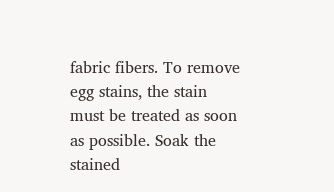fabric fibers. To remove egg stains, the stain must be treated as soon as possible. Soak the stained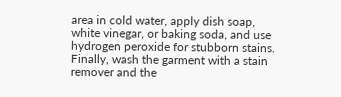area in cold water, apply dish soap, white vinegar, or baking soda, and use hydrogen peroxide for stubborn stains. Finally, wash the garment with a stain remover and the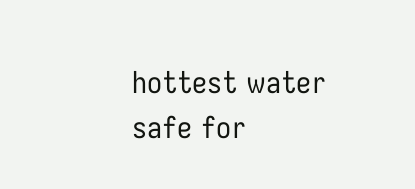hottest water safe for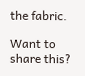the fabric.

Want to share this?